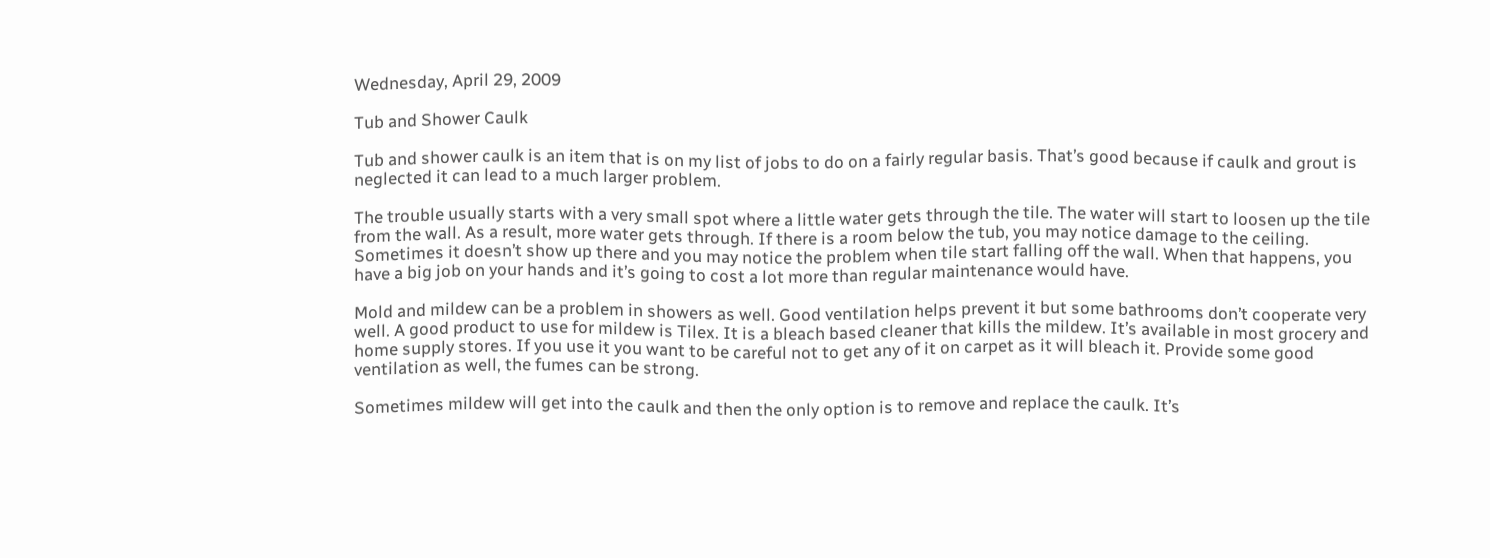Wednesday, April 29, 2009

Tub and Shower Caulk

Tub and shower caulk is an item that is on my list of jobs to do on a fairly regular basis. That’s good because if caulk and grout is neglected it can lead to a much larger problem.

The trouble usually starts with a very small spot where a little water gets through the tile. The water will start to loosen up the tile from the wall. As a result, more water gets through. If there is a room below the tub, you may notice damage to the ceiling. Sometimes it doesn’t show up there and you may notice the problem when tile start falling off the wall. When that happens, you have a big job on your hands and it’s going to cost a lot more than regular maintenance would have.

Mold and mildew can be a problem in showers as well. Good ventilation helps prevent it but some bathrooms don’t cooperate very well. A good product to use for mildew is Tilex. It is a bleach based cleaner that kills the mildew. It’s available in most grocery and home supply stores. If you use it you want to be careful not to get any of it on carpet as it will bleach it. Provide some good ventilation as well, the fumes can be strong.

Sometimes mildew will get into the caulk and then the only option is to remove and replace the caulk. It’s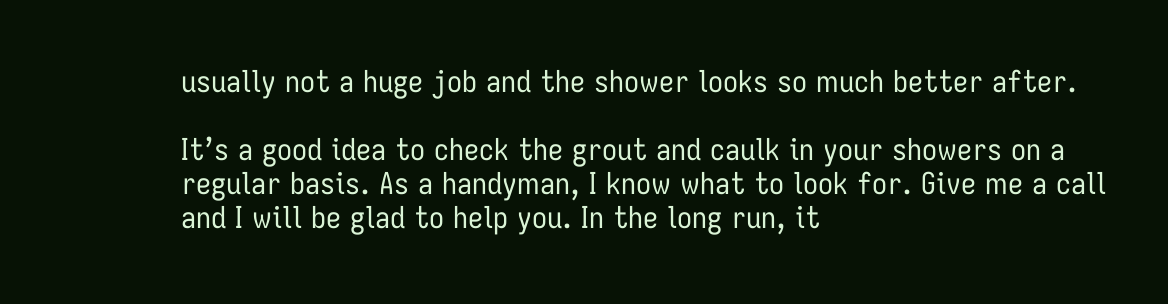usually not a huge job and the shower looks so much better after.

It’s a good idea to check the grout and caulk in your showers on a regular basis. As a handyman, I know what to look for. Give me a call and I will be glad to help you. In the long run, it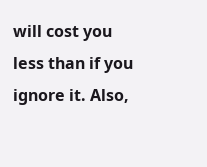will cost you less than if you ignore it. Also,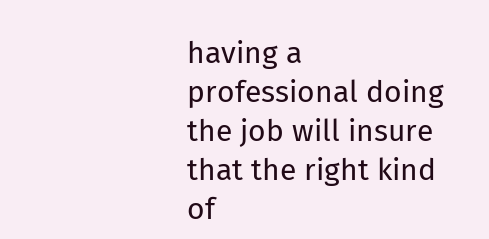having a professional doing the job will insure that the right kind of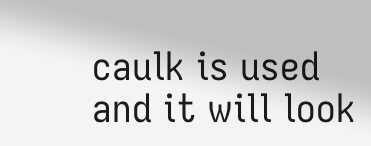caulk is used and it will look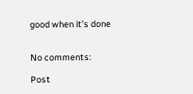good when it’s done


No comments:

Post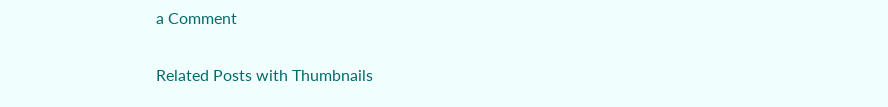a Comment

Related Posts with Thumbnails